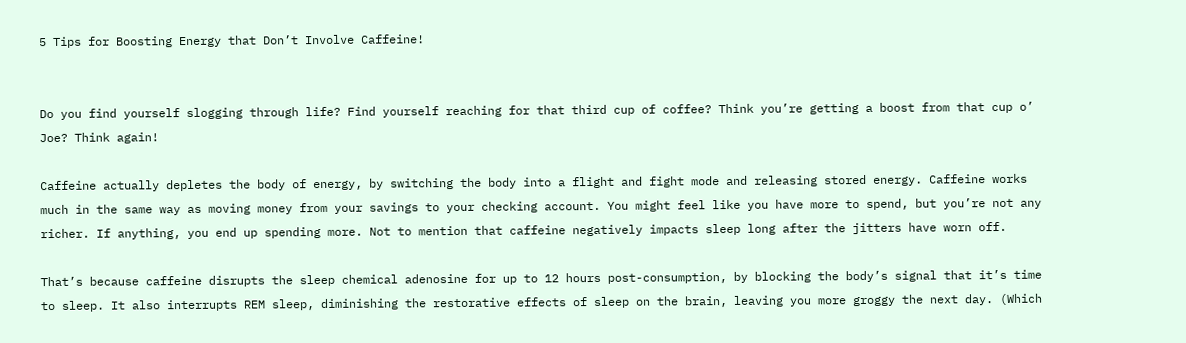5 Tips for Boosting Energy that Don’t Involve Caffeine!


Do you find yourself slogging through life? Find yourself reaching for that third cup of coffee? Think you’re getting a boost from that cup o’ Joe? Think again!

Caffeine actually depletes the body of energy, by switching the body into a flight and fight mode and releasing stored energy. Caffeine works much in the same way as moving money from your savings to your checking account. You might feel like you have more to spend, but you’re not any richer. If anything, you end up spending more. Not to mention that caffeine negatively impacts sleep long after the jitters have worn off.

That’s because caffeine disrupts the sleep chemical adenosine for up to 12 hours post-consumption, by blocking the body’s signal that it’s time to sleep. It also interrupts REM sleep, diminishing the restorative effects of sleep on the brain, leaving you more groggy the next day. (Which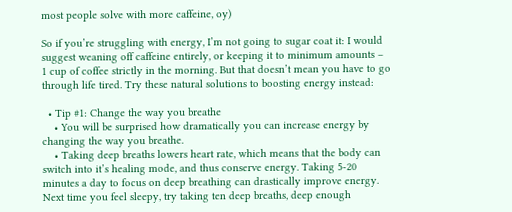most people solve with more caffeine, oy)

So if you’re struggling with energy, I’m not going to sugar coat it: I would suggest weaning off caffeine entirely, or keeping it to minimum amounts – 1 cup of coffee strictly in the morning. But that doesn’t mean you have to go through life tired. Try these natural solutions to boosting energy instead:

  • Tip #1: Change the way you breathe
    • You will be surprised how dramatically you can increase energy by changing the way you breathe.
    • Taking deep breaths lowers heart rate, which means that the body can switch into it’s healing mode, and thus conserve energy. Taking 5-20 minutes a day to focus on deep breathing can drastically improve energy. Next time you feel sleepy, try taking ten deep breaths, deep enough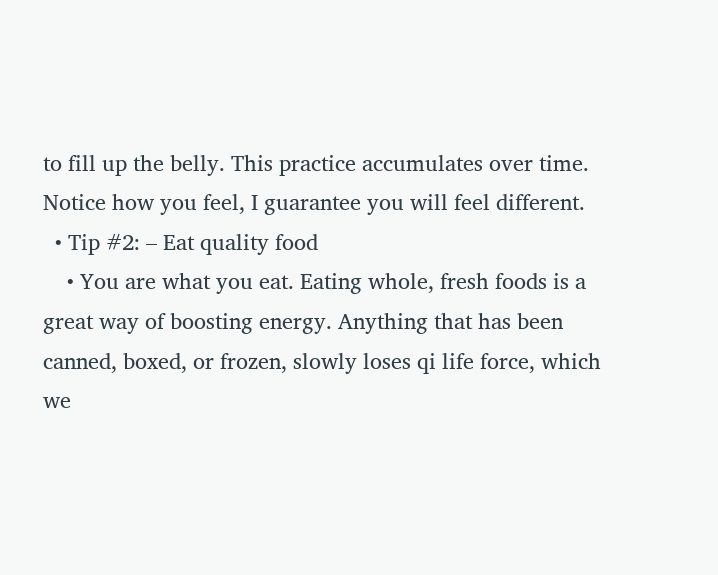to fill up the belly. This practice accumulates over time. Notice how you feel, I guarantee you will feel different.
  • Tip #2: – Eat quality food
    • You are what you eat. Eating whole, fresh foods is a great way of boosting energy. Anything that has been canned, boxed, or frozen, slowly loses qi life force, which we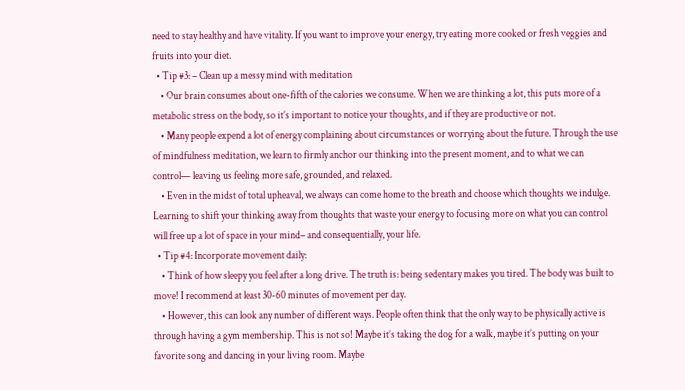need to stay healthy and have vitality. If you want to improve your energy, try eating more cooked or fresh veggies and fruits into your diet.
  • Tip #3: – Clean up a messy mind with meditation
    • Our brain consumes about one-fifth of the calories we consume. When we are thinking a lot, this puts more of a metabolic stress on the body, so it’s important to notice your thoughts, and if they are productive or not.
    • Many people expend a lot of energy complaining about circumstances or worrying about the future. Through the use of mindfulness meditation, we learn to firmly anchor our thinking into the present moment, and to what we can control— leaving us feeling more safe, grounded, and relaxed.
    • Even in the midst of total upheaval, we always can come home to the breath and choose which thoughts we indulge. Learning to shift your thinking away from thoughts that waste your energy to focusing more on what you can control will free up a lot of space in your mind– and consequentially, your life.
  • Tip #4: Incorporate movement daily:
    • Think of how sleepy you feel after a long drive. The truth is: being sedentary makes you tired. The body was built to move! I recommend at least 30-60 minutes of movement per day.
    • However, this can look any number of different ways. People often think that the only way to be physically active is through having a gym membership. This is not so! Maybe it’s taking the dog for a walk, maybe it’s putting on your favorite song and dancing in your living room. Maybe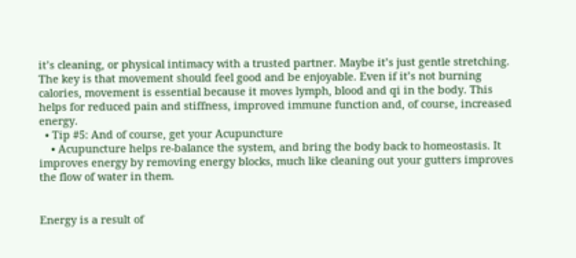it’s cleaning, or physical intimacy with a trusted partner. Maybe it’s just gentle stretching. The key is that movement should feel good and be enjoyable. Even if it’s not burning calories, movement is essential because it moves lymph, blood and qi in the body. This helps for reduced pain and stiffness, improved immune function and, of course, increased energy.
  • Tip #5: And of course, get your Acupuncture
    • Acupuncture helps re-balance the system, and bring the body back to homeostasis. It improves energy by removing energy blocks, much like cleaning out your gutters improves the flow of water in them.


Energy is a result of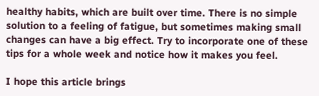healthy habits, which are built over time. There is no simple solution to a feeling of fatigue, but sometimes making small changes can have a big effect. Try to incorporate one of these tips for a whole week and notice how it makes you feel.

I hope this article brings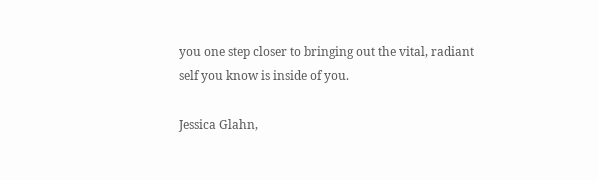you one step closer to bringing out the vital, radiant self you know is inside of you.

Jessica Glahn,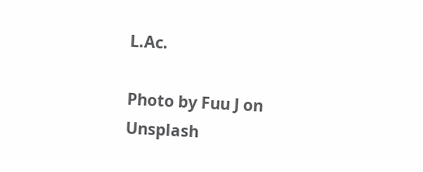L.Ac.

Photo by Fuu J on Unsplash